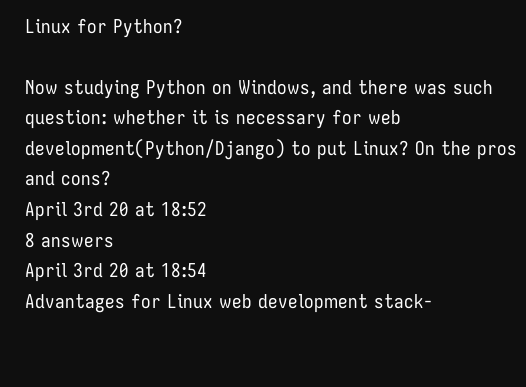Linux for Python?

Now studying Python on Windows, and there was such question: whether it is necessary for web development(Python/Django) to put Linux? On the pros and cons?
April 3rd 20 at 18:52
8 answers
April 3rd 20 at 18:54
Advantages for Linux web development stack-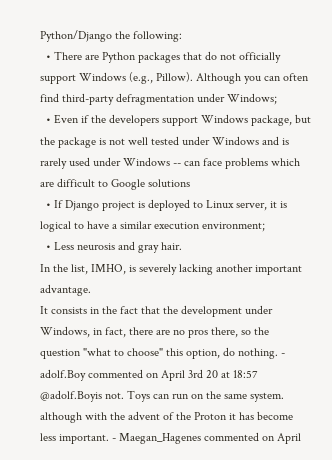Python/Django the following:
  • There are Python packages that do not officially support Windows (e.g., Pillow). Although you can often find third-party defragmentation under Windows;
  • Even if the developers support Windows package, but the package is not well tested under Windows and is rarely used under Windows -- can face problems which are difficult to Google solutions
  • If Django project is deployed to Linux server, it is logical to have a similar execution environment;
  • Less neurosis and gray hair.
In the list, IMHO, is severely lacking another important advantage.
It consists in the fact that the development under Windows, in fact, there are no pros there, so the question "what to choose" this option, do nothing. - adolf.Boy commented on April 3rd 20 at 18:57
@adolf.Boyis not. Toys can run on the same system.
although with the advent of the Proton it has become less important. - Maegan_Hagenes commented on April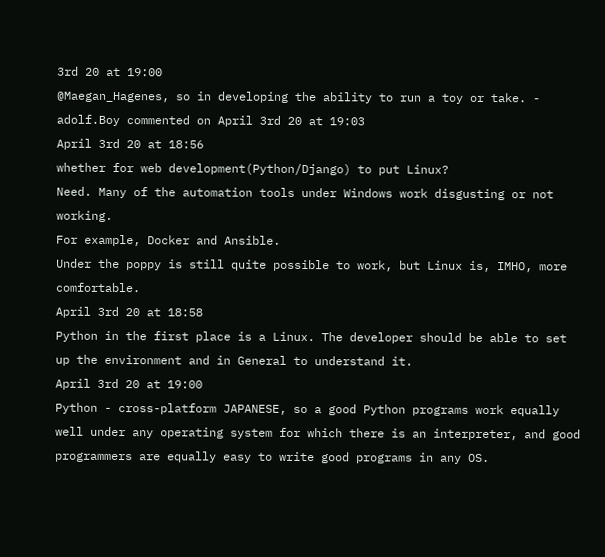3rd 20 at 19:00
@Maegan_Hagenes, so in developing the ability to run a toy or take. - adolf.Boy commented on April 3rd 20 at 19:03
April 3rd 20 at 18:56
whether for web development(Python/Django) to put Linux?
Need. Many of the automation tools under Windows work disgusting or not working.
For example, Docker and Ansible.
Under the poppy is still quite possible to work, but Linux is, IMHO, more comfortable.
April 3rd 20 at 18:58
Python in the first place is a Linux. The developer should be able to set up the environment and in General to understand it.
April 3rd 20 at 19:00
Python - cross-platform JAPANESE, so a good Python programs work equally well under any operating system for which there is an interpreter, and good programmers are equally easy to write good programs in any OS.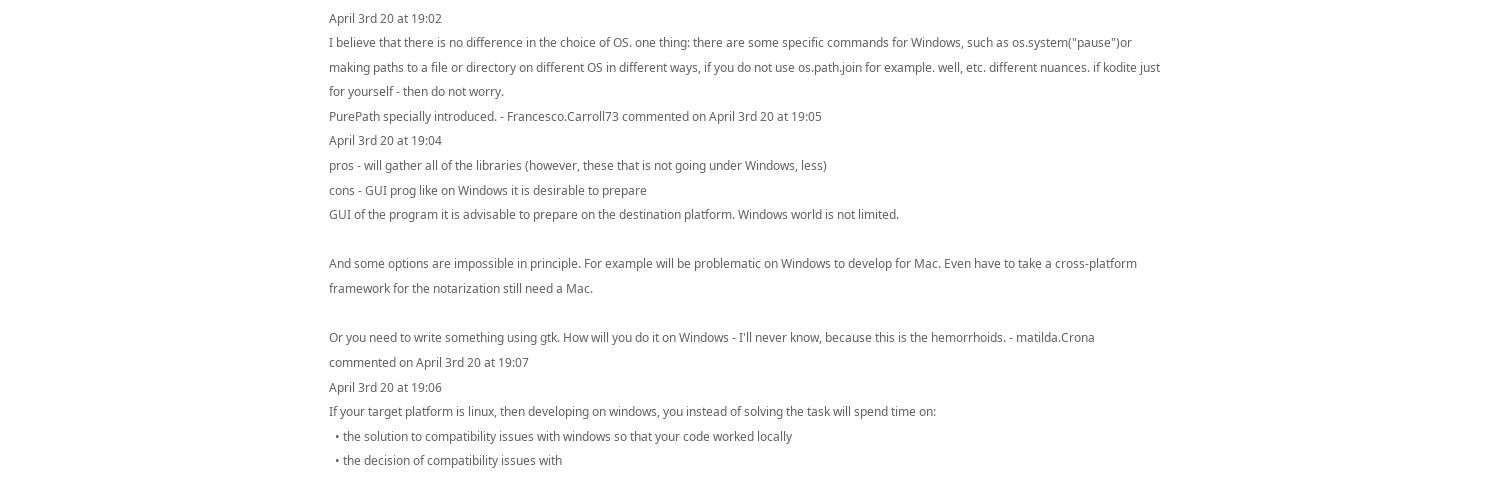April 3rd 20 at 19:02
I believe that there is no difference in the choice of OS. one thing: there are some specific commands for Windows, such as os.system("pause")or making paths to a file or directory on different OS in different ways, if you do not use os.path.join for example. well, etc. different nuances. if kodite just for yourself - then do not worry.
PurePath specially introduced. - Francesco.Carroll73 commented on April 3rd 20 at 19:05
April 3rd 20 at 19:04
pros - will gather all of the libraries (however, these that is not going under Windows, less)
cons - GUI prog like on Windows it is desirable to prepare
GUI of the program it is advisable to prepare on the destination platform. Windows world is not limited.

And some options are impossible in principle. For example will be problematic on Windows to develop for Mac. Even have to take a cross-platform framework for the notarization still need a Mac.

Or you need to write something using gtk. How will you do it on Windows - I'll never know, because this is the hemorrhoids. - matilda.Crona commented on April 3rd 20 at 19:07
April 3rd 20 at 19:06
If your target platform is linux, then developing on windows, you instead of solving the task will spend time on:
  • the solution to compatibility issues with windows so that your code worked locally
  • the decision of compatibility issues with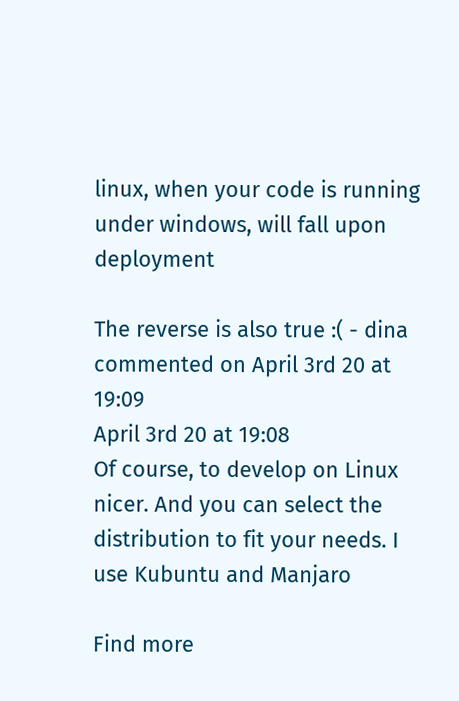linux, when your code is running under windows, will fall upon deployment

The reverse is also true :( - dina commented on April 3rd 20 at 19:09
April 3rd 20 at 19:08
Of course, to develop on Linux nicer. And you can select the distribution to fit your needs. I use Kubuntu and Manjaro

Find more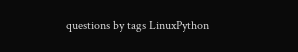questions by tags LinuxPython